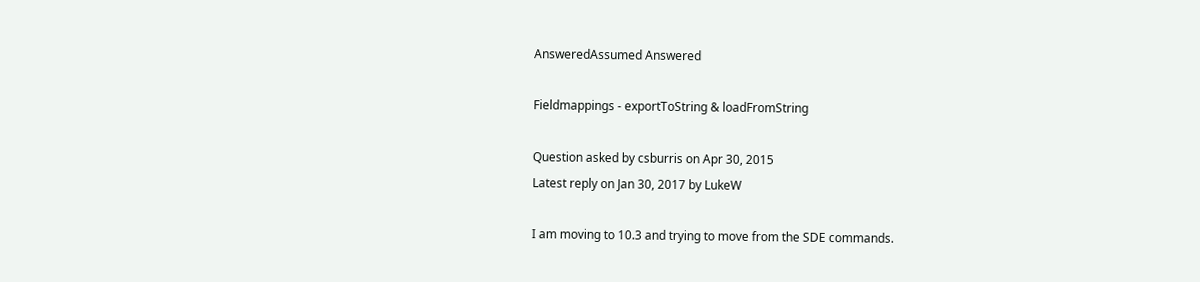AnsweredAssumed Answered

Fieldmappings - exportToString & loadFromString

Question asked by csburris on Apr 30, 2015
Latest reply on Jan 30, 2017 by LukeW

I am moving to 10.3 and trying to move from the SDE commands.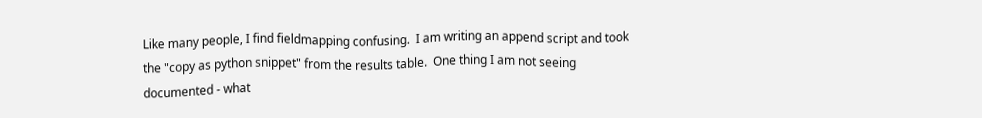Like many people, I find fieldmapping confusing.  I am writing an append script and took the "copy as python snippet" from the results table.  One thing I am not seeing documented - what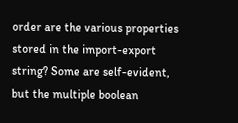order are the various properties stored in the import-export string? Some are self-evident, but the multiple boolean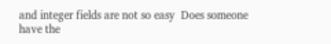and integer fields are not so easy  Does someone have the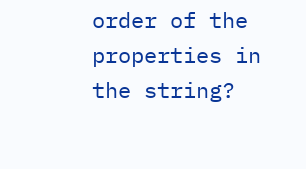order of the properties in the string?